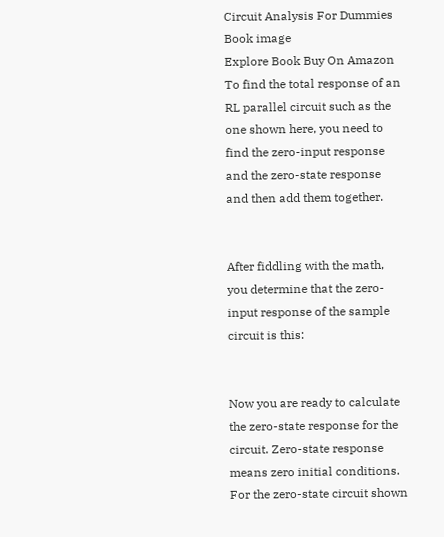Circuit Analysis For Dummies
Book image
Explore Book Buy On Amazon
To find the total response of an RL parallel circuit such as the one shown here, you need to find the zero-input response and the zero-state response and then add them together.


After fiddling with the math, you determine that the zero-input response of the sample circuit is this:


Now you are ready to calculate the zero-state response for the circuit. Zero-state response means zero initial conditions. For the zero-state circuit shown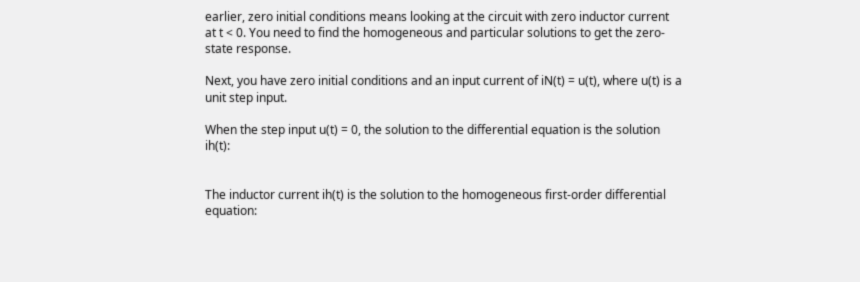earlier, zero initial conditions means looking at the circuit with zero inductor current at t < 0. You need to find the homogeneous and particular solutions to get the zero-state response.

Next, you have zero initial conditions and an input current of iN(t) = u(t), where u(t) is a unit step input.

When the step input u(t) = 0, the solution to the differential equation is the solution ih(t):


The inductor current ih(t) is the solution to the homogeneous first-order differential equation: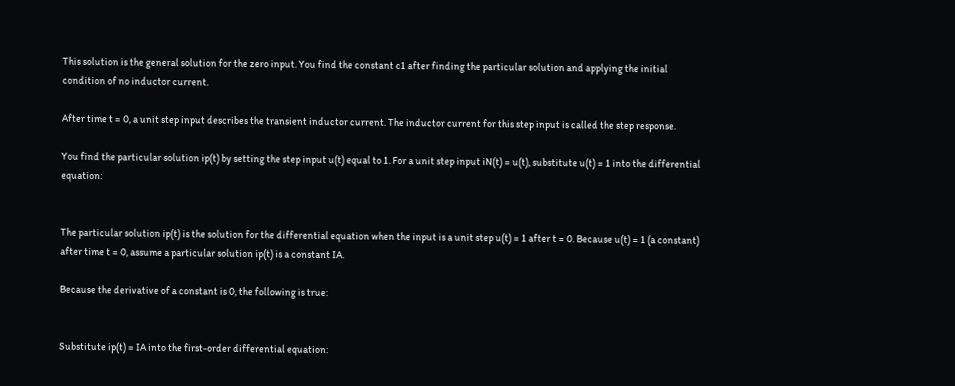This solution is the general solution for the zero input. You find the constant c1 after finding the particular solution and applying the initial condition of no inductor current.

After time t = 0, a unit step input describes the transient inductor current. The inductor current for this step input is called the step response.

You find the particular solution ip(t) by setting the step input u(t) equal to 1. For a unit step input iN(t) = u(t), substitute u(t) = 1 into the differential equation:


The particular solution ip(t) is the solution for the differential equation when the input is a unit step u(t) = 1 after t = 0. Because u(t) = 1 (a constant) after time t = 0, assume a particular solution ip(t) is a constant IA.

Because the derivative of a constant is 0, the following is true:


Substitute ip(t) = IA into the first-order differential equation: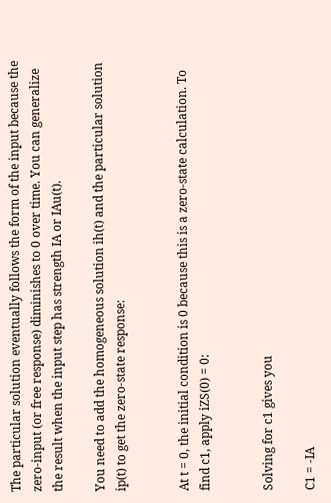The particular solution eventually follows the form of the input because the zero-input (or free response) diminishes to 0 over time. You can generalize the result when the input step has strength IA or IAu(t).

You need to add the homogeneous solution ih(t) and the particular solution ip(t) to get the zero-state response:


At t = 0, the initial condition is 0 because this is a zero-state calculation. To find c1, apply iZS(0) = 0:


Solving for c1 gives you

C1 = -IA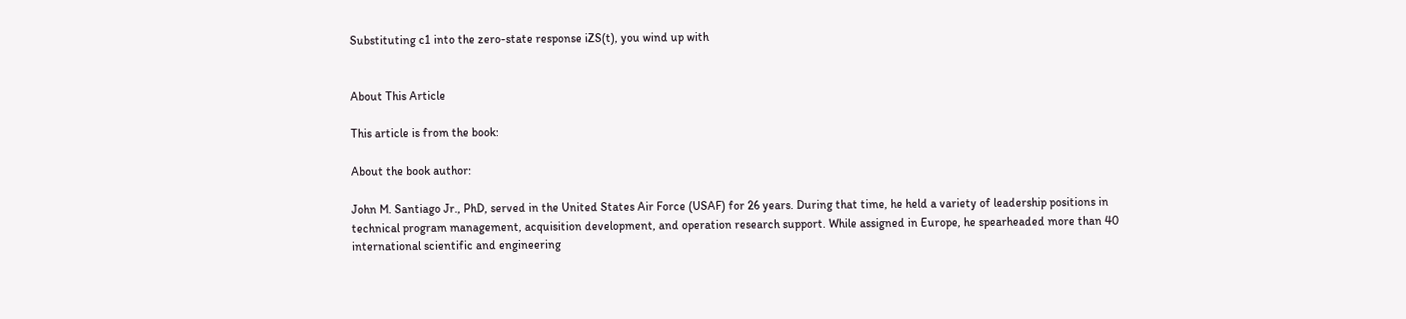Substituting c1 into the zero-state response iZS(t), you wind up with


About This Article

This article is from the book:

About the book author:

John M. Santiago Jr., PhD, served in the United States Air Force (USAF) for 26 years. During that time, he held a variety of leadership positions in technical program management, acquisition development, and operation research support. While assigned in Europe, he spearheaded more than 40 international scientific and engineering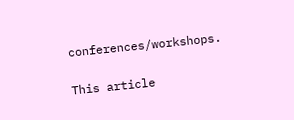conferences/workshops.

This article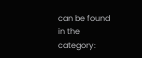can be found in the category: